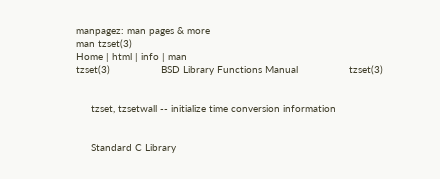manpagez: man pages & more
man tzset(3)
Home | html | info | man
tzset(3)                 BSD Library Functions Manual                 tzset(3)


     tzset, tzsetwall -- initialize time conversion information


     Standard C Library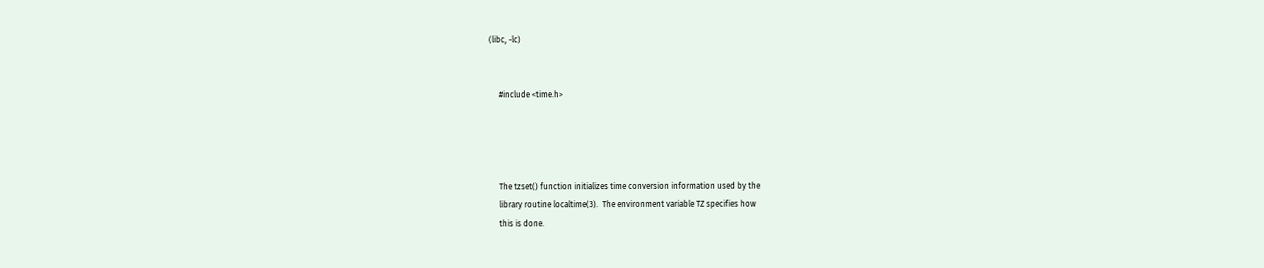(libc, -lc)


     #include <time.h>




     The tzset() function initializes time conversion information used by the
     library routine localtime(3).  The environment variable TZ specifies how
     this is done.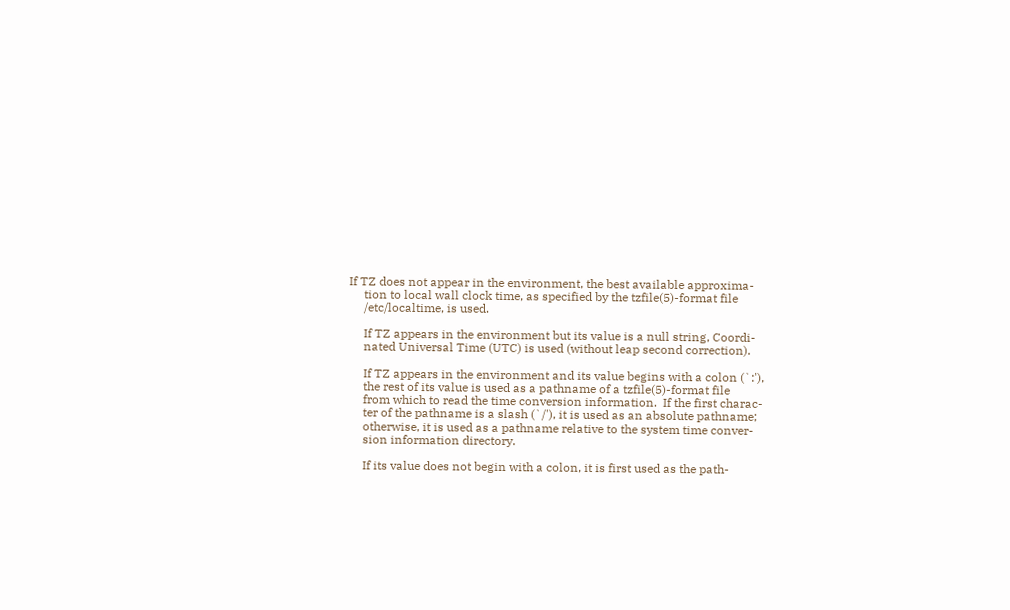If TZ does not appear in the environment, the best available approxima-
     tion to local wall clock time, as specified by the tzfile(5)-format file
     /etc/localtime, is used.

     If TZ appears in the environment but its value is a null string, Coordi-
     nated Universal Time (UTC) is used (without leap second correction).

     If TZ appears in the environment and its value begins with a colon (`:'),
     the rest of its value is used as a pathname of a tzfile(5)-format file
     from which to read the time conversion information.  If the first charac-
     ter of the pathname is a slash (`/'), it is used as an absolute pathname;
     otherwise, it is used as a pathname relative to the system time conver-
     sion information directory.

     If its value does not begin with a colon, it is first used as the path-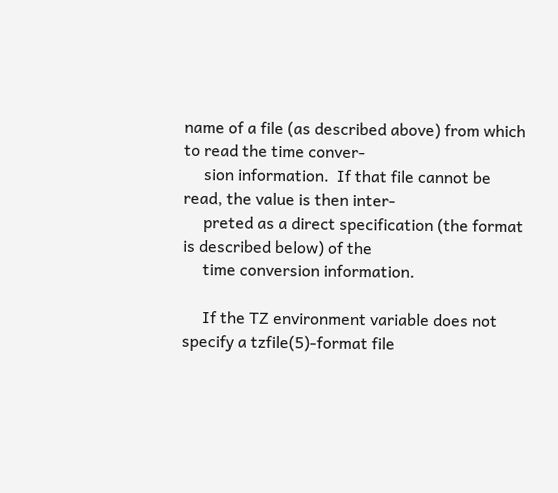name of a file (as described above) from which to read the time conver-
     sion information.  If that file cannot be read, the value is then inter-
     preted as a direct specification (the format is described below) of the
     time conversion information.

     If the TZ environment variable does not specify a tzfile(5)-format file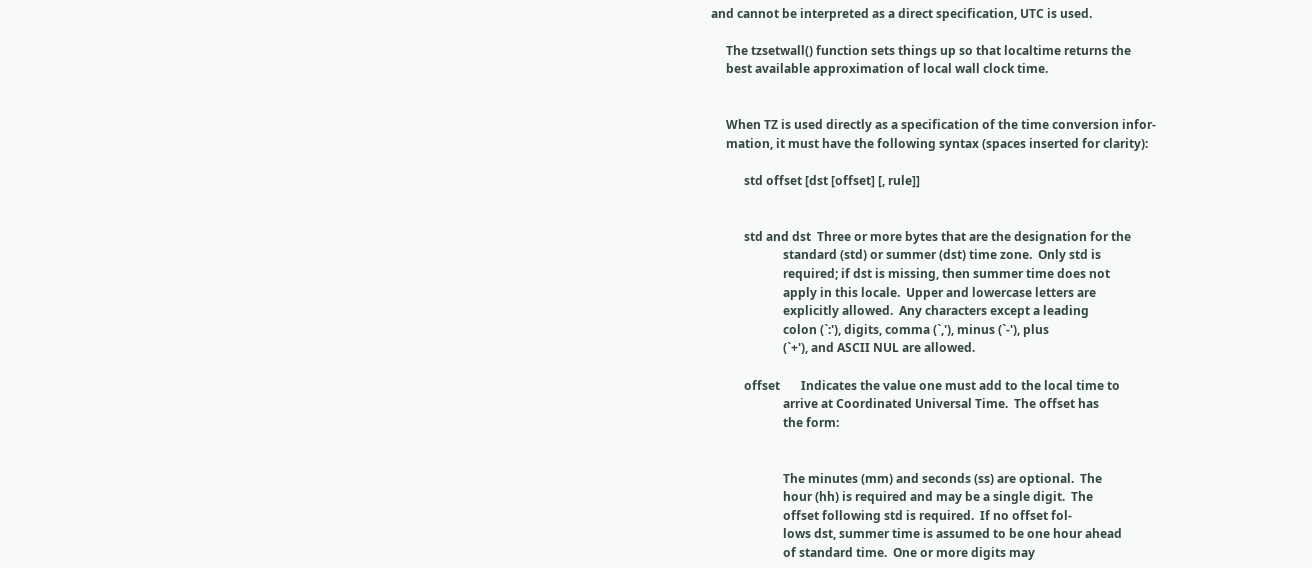and cannot be interpreted as a direct specification, UTC is used.

     The tzsetwall() function sets things up so that localtime returns the
     best available approximation of local wall clock time.


     When TZ is used directly as a specification of the time conversion infor-
     mation, it must have the following syntax (spaces inserted for clarity):

           std offset [dst [offset] [, rule]]


           std and dst  Three or more bytes that are the designation for the
                        standard (std) or summer (dst) time zone.  Only std is
                        required; if dst is missing, then summer time does not
                        apply in this locale.  Upper and lowercase letters are
                        explicitly allowed.  Any characters except a leading
                        colon (`:'), digits, comma (`,'), minus (`-'), plus
                        (`+'), and ASCII NUL are allowed.

           offset       Indicates the value one must add to the local time to
                        arrive at Coordinated Universal Time.  The offset has
                        the form:


                        The minutes (mm) and seconds (ss) are optional.  The
                        hour (hh) is required and may be a single digit.  The
                        offset following std is required.  If no offset fol-
                        lows dst, summer time is assumed to be one hour ahead
                        of standard time.  One or more digits may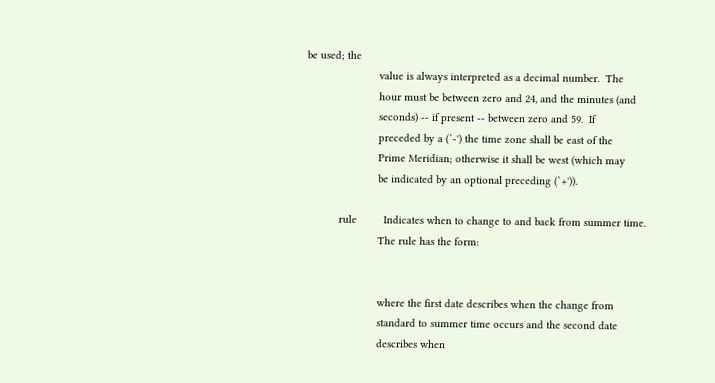be used; the
                        value is always interpreted as a decimal number.  The
                        hour must be between zero and 24, and the minutes (and
                        seconds) -- if present -- between zero and 59.  If
                        preceded by a (`-') the time zone shall be east of the
                        Prime Meridian; otherwise it shall be west (which may
                        be indicated by an optional preceding (`+')).

           rule         Indicates when to change to and back from summer time.
                        The rule has the form:


                        where the first date describes when the change from
                        standard to summer time occurs and the second date
                        describes when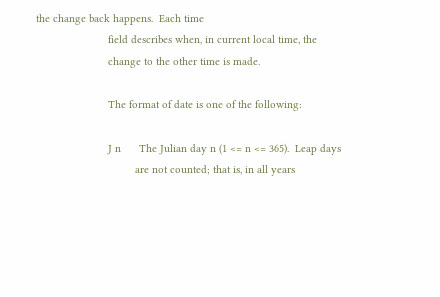the change back happens.  Each time
                        field describes when, in current local time, the
                        change to the other time is made.

                        The format of date is one of the following:

                        J n      The Julian day n (1 <= n <= 365).  Leap days
                                 are not counted; that is, in all years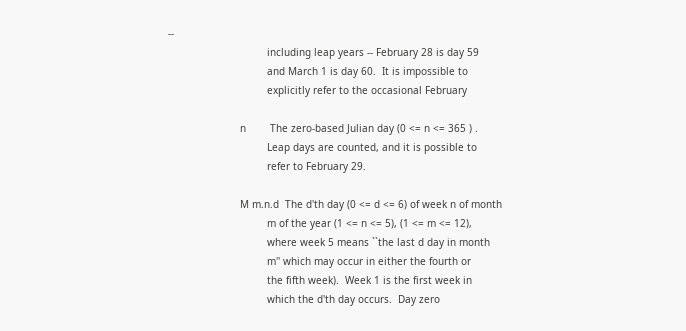--
                                 including leap years -- February 28 is day 59
                                 and March 1 is day 60.  It is impossible to
                                 explicitly refer to the occasional February

                        n        The zero-based Julian day (0 <= n <= 365 ) .
                                 Leap days are counted, and it is possible to
                                 refer to February 29.

                        M m.n.d  The d'th day (0 <= d <= 6) of week n of month
                                 m of the year (1 <= n <= 5), (1 <= m <= 12),
                                 where week 5 means ``the last d day in month
                                 m'' which may occur in either the fourth or
                                 the fifth week).  Week 1 is the first week in
                                 which the d'th day occurs.  Day zero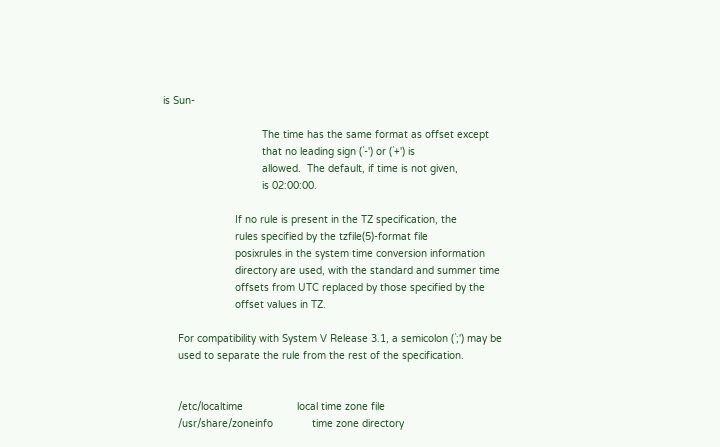is Sun-

                                 The time has the same format as offset except
                                 that no leading sign (`-') or (`+') is
                                 allowed.  The default, if time is not given,
                                 is 02:00:00.

                        If no rule is present in the TZ specification, the
                        rules specified by the tzfile(5)-format file
                        posixrules in the system time conversion information
                        directory are used, with the standard and summer time
                        offsets from UTC replaced by those specified by the
                        offset values in TZ.

     For compatibility with System V Release 3.1, a semicolon (`;') may be
     used to separate the rule from the rest of the specification.


     /etc/localtime                  local time zone file
     /usr/share/zoneinfo             time zone directory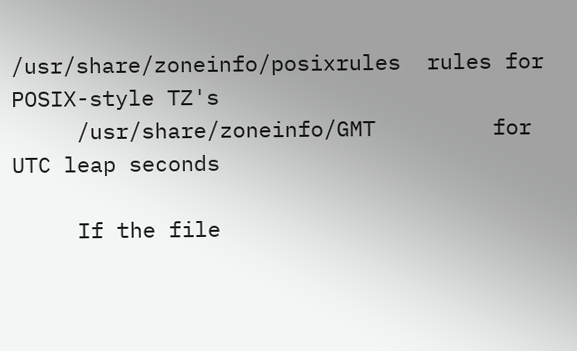/usr/share/zoneinfo/posixrules  rules for POSIX-style TZ's
     /usr/share/zoneinfo/GMT         for UTC leap seconds

     If the file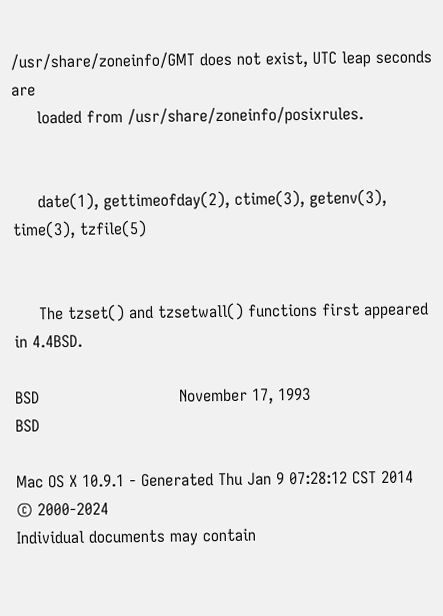/usr/share/zoneinfo/GMT does not exist, UTC leap seconds are
     loaded from /usr/share/zoneinfo/posixrules.


     date(1), gettimeofday(2), ctime(3), getenv(3), time(3), tzfile(5)


     The tzset() and tzsetwall() functions first appeared in 4.4BSD.

BSD                            November 17, 1993                           BSD

Mac OS X 10.9.1 - Generated Thu Jan 9 07:28:12 CST 2014
© 2000-2024
Individual documents may contain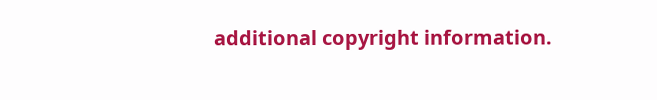additional copyright information.